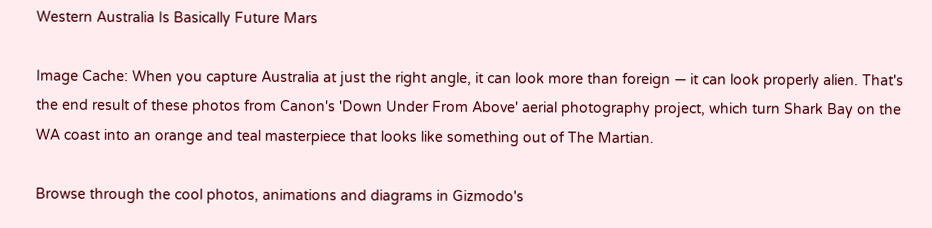Western Australia Is Basically Future Mars

Image Cache: When you capture Australia at just the right angle, it can look more than foreign — it can look properly alien. That's the end result of these photos from Canon's 'Down Under From Above' aerial photography project, which turn Shark Bay on the WA coast into an orange and teal masterpiece that looks like something out of The Martian.

Browse through the cool photos, animations and diagrams in Gizmodo's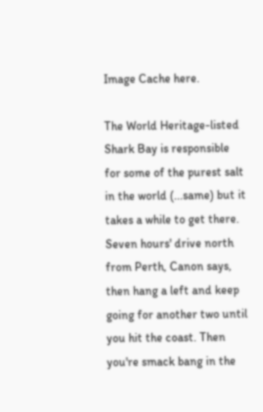Image Cache here.

The World Heritage-listed Shark Bay is responsible for some of the purest salt in the world (...same) but it takes a while to get there. Seven hours' drive north from Perth, Canon says, then hang a left and keep going for another two until you hit the coast. Then you're smack bang in the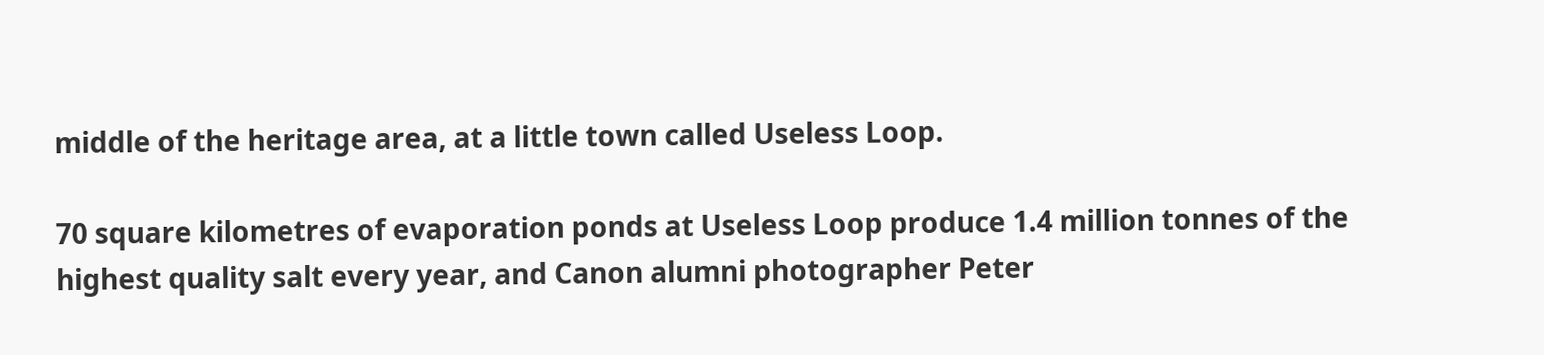middle of the heritage area, at a little town called Useless Loop.

70 square kilometres of evaporation ponds at Useless Loop produce 1.4 million tonnes of the highest quality salt every year, and Canon alumni photographer Peter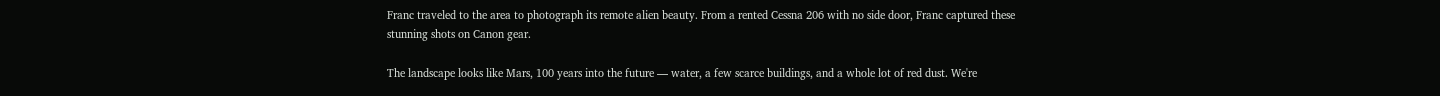Franc traveled to the area to photograph its remote alien beauty. From a rented Cessna 206 with no side door, Franc captured these stunning shots on Canon gear.

The landscape looks like Mars, 100 years into the future — water, a few scarce buildings, and a whole lot of red dust. We're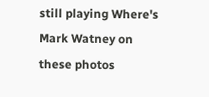still playing Where's Mark Watney on these photos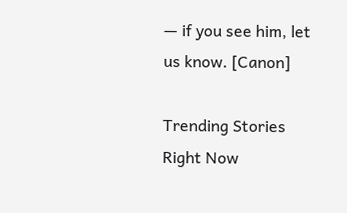— if you see him, let us know. [Canon]

Trending Stories Right Now